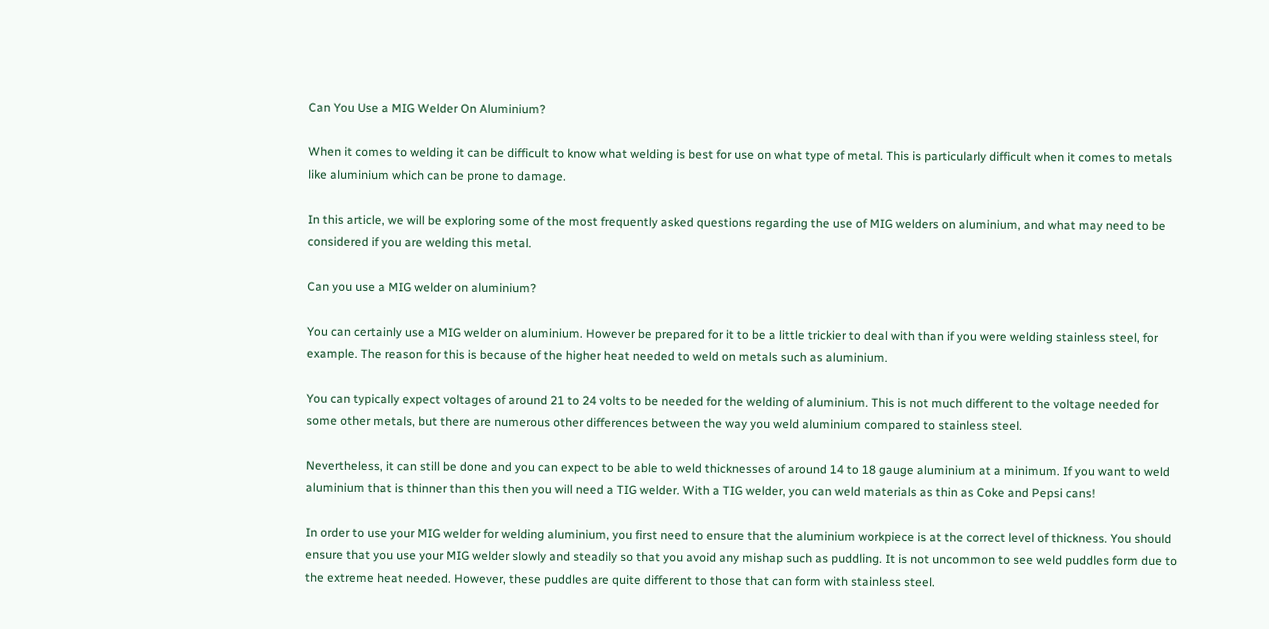Can You Use a MIG Welder On Aluminium?

When it comes to welding it can be difficult to know what welding is best for use on what type of metal. This is particularly difficult when it comes to metals like aluminium which can be prone to damage.

In this article, we will be exploring some of the most frequently asked questions regarding the use of MIG welders on aluminium, and what may need to be considered if you are welding this metal.

Can you use a MIG welder on aluminium?

You can certainly use a MIG welder on aluminium. However be prepared for it to be a little trickier to deal with than if you were welding stainless steel, for example. The reason for this is because of the higher heat needed to weld on metals such as aluminium.

You can typically expect voltages of around 21 to 24 volts to be needed for the welding of aluminium. This is not much different to the voltage needed for some other metals, but there are numerous other differences between the way you weld aluminium compared to stainless steel.

Nevertheless, it can still be done and you can expect to be able to weld thicknesses of around 14 to 18 gauge aluminium at a minimum. If you want to weld aluminium that is thinner than this then you will need a TIG welder. With a TIG welder, you can weld materials as thin as Coke and Pepsi cans!

In order to use your MIG welder for welding aluminium, you first need to ensure that the aluminium workpiece is at the correct level of thickness. You should ensure that you use your MIG welder slowly and steadily so that you avoid any mishap such as puddling. It is not uncommon to see weld puddles form due to the extreme heat needed. However, these puddles are quite different to those that can form with stainless steel.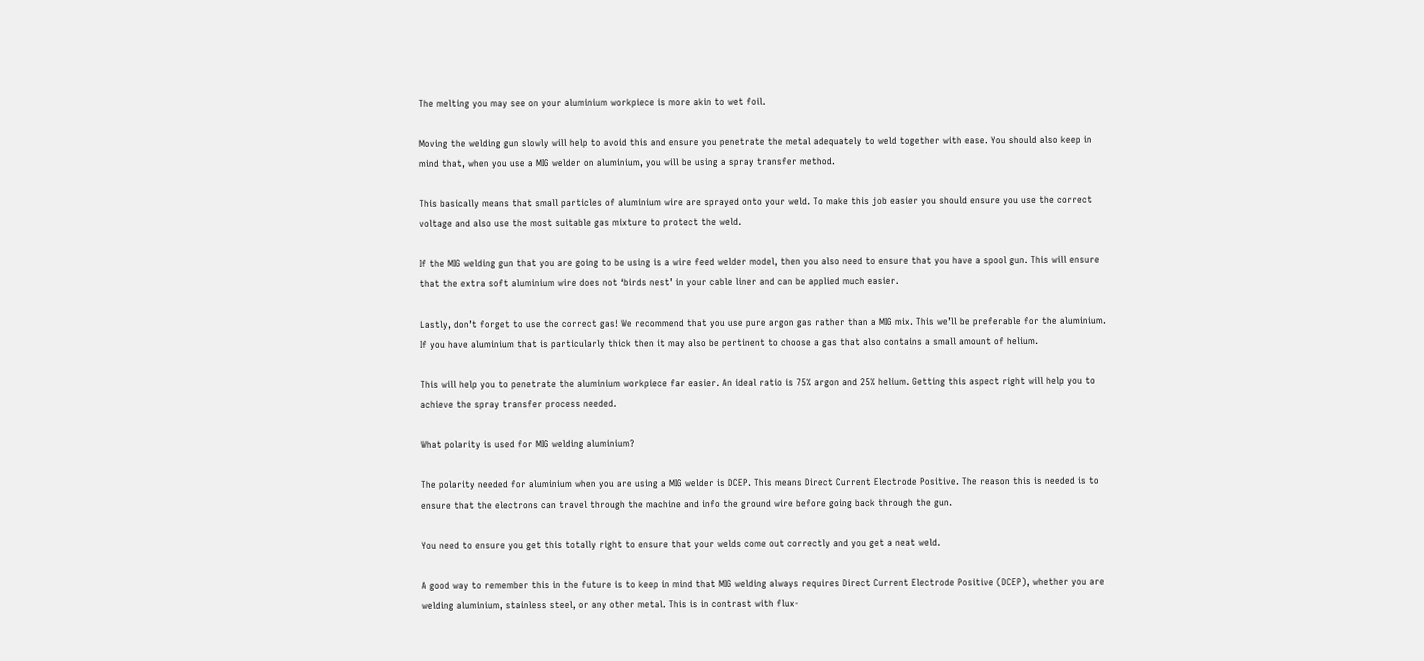The melting you may see on your aluminium workpiece is more akin to wet foil.

Moving the welding gun slowly will help to avoid this and ensure you penetrate the metal adequately to weld together with ease. You should also keep in mind that, when you use a MIG welder on aluminium, you will be using a spray transfer method.

This basically means that small particles of aluminium wire are sprayed onto your weld. To make this job easier you should ensure you use the correct voltage and also use the most suitable gas mixture to protect the weld.

If the MIG welding gun that you are going to be using is a wire feed welder model, then you also need to ensure that you have a spool gun. This will ensure that the extra soft aluminium wire does not ‘birds nest’ in your cable liner and can be applied much easier.

Lastly, don’t forget to use the correct gas! We recommend that you use pure argon gas rather than a MIG mix. This we’ll be preferable for the aluminium. If you have aluminium that is particularly thick then it may also be pertinent to choose a gas that also contains a small amount of helium.

This will help you to penetrate the aluminium workpiece far easier. An ideal ratio is 75% argon and 25% helium. Getting this aspect right will help you to achieve the spray transfer process needed.

What polarity is used for MIG welding aluminium?

The polarity needed for aluminium when you are using a MIG welder is DCEP. This means Direct Current Electrode Positive. The reason this is needed is to ensure that the electrons can travel through the machine and info the ground wire before going back through the gun.

You need to ensure you get this totally right to ensure that your welds come out correctly and you get a neat weld.

A good way to remember this in the future is to keep in mind that MIG welding always requires Direct Current Electrode Positive (DCEP), whether you are welding aluminium, stainless steel, or any other metal. This is in contrast with flux-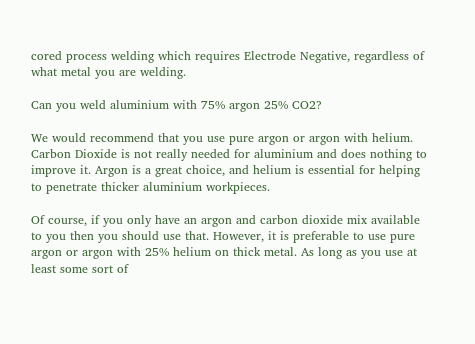cored process welding which requires Electrode Negative, regardless of what metal you are welding.

Can you weld aluminium with 75% argon 25% CO2?

We would recommend that you use pure argon or argon with helium. Carbon Dioxide is not really needed for aluminium and does nothing to improve it. Argon is a great choice, and helium is essential for helping to penetrate thicker aluminium workpieces.

Of course, if you only have an argon and carbon dioxide mix available to you then you should use that. However, it is preferable to use pure argon or argon with 25% helium on thick metal. As long as you use at least some sort of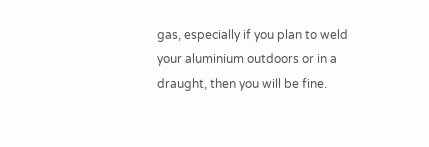gas, especially if you plan to weld your aluminium outdoors or in a draught, then you will be fine.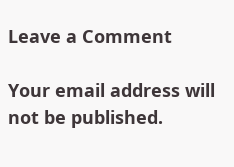Leave a Comment

Your email address will not be published.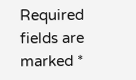Required fields are marked *